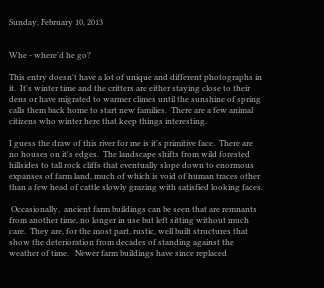Sunday, February 10, 2013


Whe - where'd he go?

This entry doesn't have a lot of unique and different photographs in it.  It's winter time and the critters are either staying close to their dens or have migrated to warmer climes until the sunshine of spring calls them back home to start new families.  There are a few animal citizens who winter here that keep things interesting.

I guess the draw of this river for me is it's primitive face.  There are no houses on it's edges.  The landscape shifts from wild forested hillsides to tall rock cliffs that eventually slope down to enormous expanses of farm land, much of which is void of human traces other than a few head of cattle slowly grazing with satisfied looking faces.

 Occasionally,  ancient farm buildings can be seen that are remnants from another time, no longer in use but left sitting without much care.  They are, for the most part, rustic, well built structures that show the deterioration from decades of standing against the weather of time.   Newer farm buildings have since replaced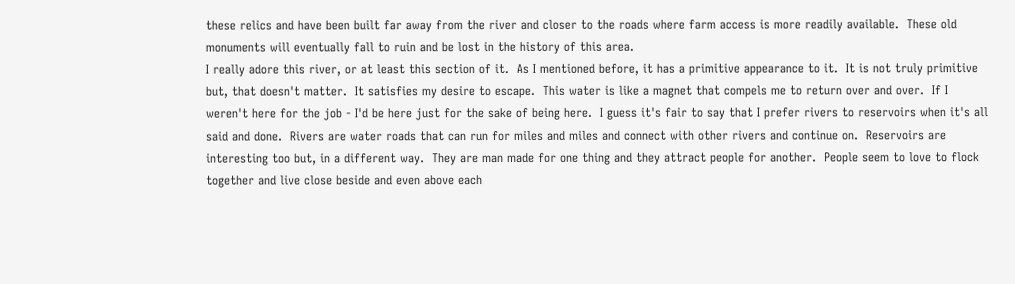these relics and have been built far away from the river and closer to the roads where farm access is more readily available.  These old monuments will eventually fall to ruin and be lost in the history of this area.
I really adore this river, or at least this section of it.  As I mentioned before, it has a primitive appearance to it.  It is not truly primitive but, that doesn't matter.  It satisfies my desire to escape.  This water is like a magnet that compels me to return over and over.  If I weren't here for the job - I'd be here just for the sake of being here.  I guess it's fair to say that I prefer rivers to reservoirs when it's all said and done.  Rivers are water roads that can run for miles and miles and connect with other rivers and continue on.  Reservoirs are interesting too but, in a different way.  They are man made for one thing and they attract people for another.  People seem to love to flock together and live close beside and even above each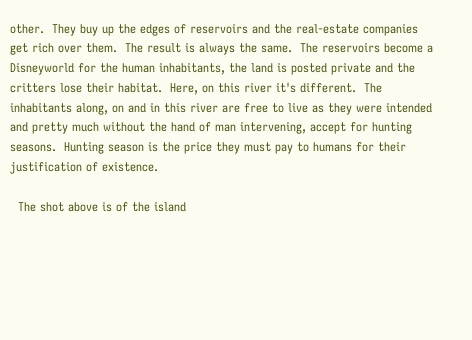other.  They buy up the edges of reservoirs and the real-estate companies get rich over them.  The result is always the same.  The reservoirs become a Disneyworld for the human inhabitants, the land is posted private and the critters lose their habitat.  Here, on this river it's different.  The inhabitants along, on and in this river are free to live as they were intended and pretty much without the hand of man intervening, accept for hunting seasons.  Hunting season is the price they must pay to humans for their justification of existence.

  The shot above is of the island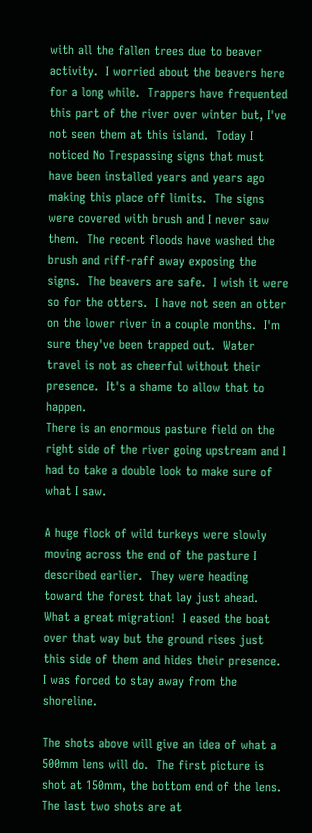with all the fallen trees due to beaver activity.  I worried about the beavers here for a long while.  Trappers have frequented this part of the river over winter but, I've not seen them at this island.  Today I noticed No Trespassing signs that must have been installed years and years ago making this place off limits.  The signs were covered with brush and I never saw them.  The recent floods have washed the brush and riff-raff away exposing the signs.  The beavers are safe.  I wish it were so for the otters.  I have not seen an otter on the lower river in a couple months.  I'm sure they've been trapped out.  Water travel is not as cheerful without their presence.  It's a shame to allow that to happen.
There is an enormous pasture field on the right side of the river going upstream and I had to take a double look to make sure of what I saw.

A huge flock of wild turkeys were slowly moving across the end of the pasture I described earlier.  They were heading toward the forest that lay just ahead.  What a great migration!  I eased the boat over that way but the ground rises just this side of them and hides their presence.  I was forced to stay away from the shoreline.

The shots above will give an idea of what a 500mm lens will do.  The first picture is shot at 150mm, the bottom end of the lens.  The last two shots are at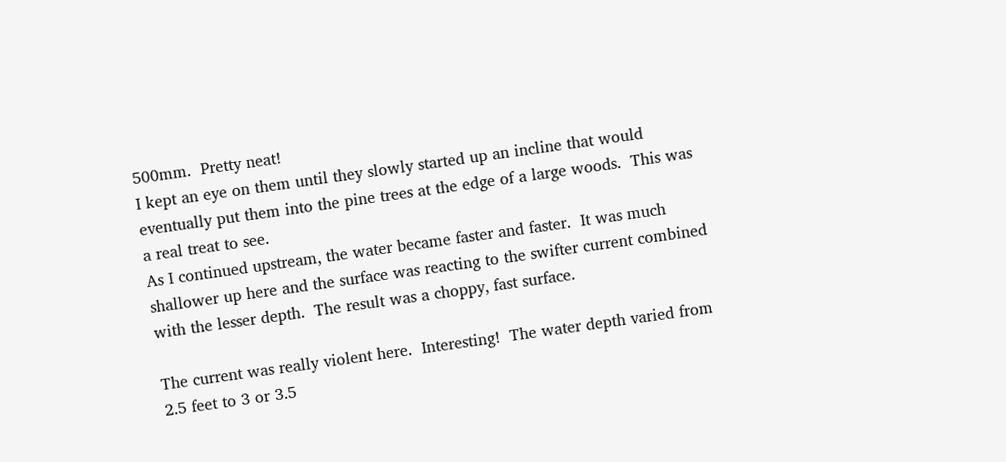500mm.  Pretty neat!
I kept an eye on them until they slowly started up an incline that would eventually put them into the pine trees at the edge of a large woods.  This was a real treat to see.
As I continued upstream, the water became faster and faster.  It was much shallower up here and the surface was reacting to the swifter current combined with the lesser depth.  The result was a choppy, fast surface.

The current was really violent here.  Interesting!  The water depth varied from 2.5 feet to 3 or 3.5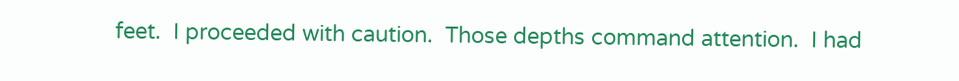feet.  I proceeded with caution.  Those depths command attention.  I had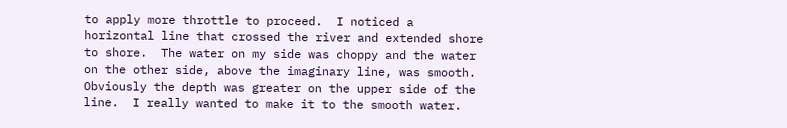to apply more throttle to proceed.  I noticed a horizontal line that crossed the river and extended shore to shore.  The water on my side was choppy and the water on the other side, above the imaginary line, was smooth.  Obviously the depth was greater on the upper side of the line.  I really wanted to make it to the smooth water.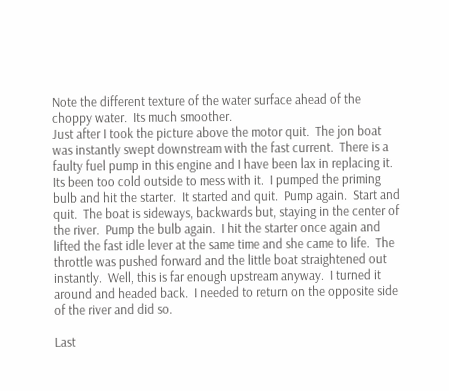Note the different texture of the water surface ahead of the choppy water.  Its much smoother.
Just after I took the picture above the motor quit.  The jon boat was instantly swept downstream with the fast current.  There is a faulty fuel pump in this engine and I have been lax in replacing it.  Its been too cold outside to mess with it.  I pumped the priming bulb and hit the starter.  It started and quit.  Pump again.  Start and quit.  The boat is sideways, backwards but, staying in the center of the river.  Pump the bulb again.  I hit the starter once again and lifted the fast idle lever at the same time and she came to life.  The throttle was pushed forward and the little boat straightened out instantly.  Well, this is far enough upstream anyway.  I turned it around and headed back.  I needed to return on the opposite side of the river and did so.

Last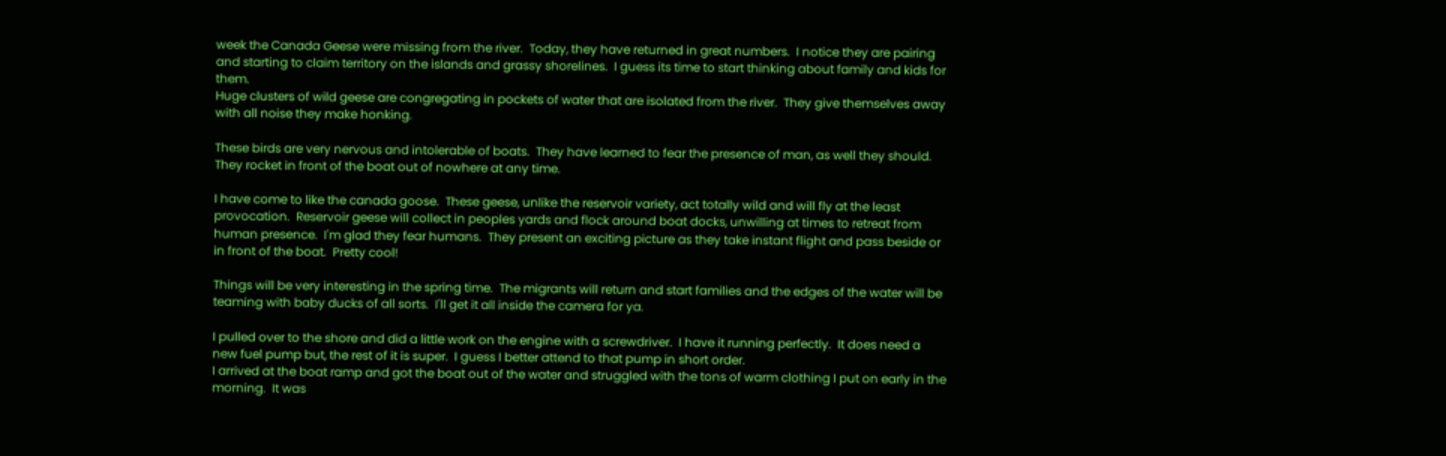week the Canada Geese were missing from the river.  Today, they have returned in great numbers.  I notice they are pairing and starting to claim territory on the islands and grassy shorelines.  I guess its time to start thinking about family and kids for them.
Huge clusters of wild geese are congregating in pockets of water that are isolated from the river.  They give themselves away with all noise they make honking.

These birds are very nervous and intolerable of boats.  They have learned to fear the presence of man, as well they should.  They rocket in front of the boat out of nowhere at any time.

I have come to like the canada goose.  These geese, unlike the reservoir variety, act totally wild and will fly at the least provocation.  Reservoir geese will collect in peoples yards and flock around boat docks, unwilling at times to retreat from human presence.  I'm glad they fear humans.  They present an exciting picture as they take instant flight and pass beside or in front of the boat.  Pretty cool!

Things will be very interesting in the spring time.  The migrants will return and start families and the edges of the water will be teaming with baby ducks of all sorts.  I'll get it all inside the camera for ya.

I pulled over to the shore and did a little work on the engine with a screwdriver.  I have it running perfectly.  It does need a new fuel pump but, the rest of it is super.  I guess I better attend to that pump in short order.
I arrived at the boat ramp and got the boat out of the water and struggled with the tons of warm clothing I put on early in the morning.  It was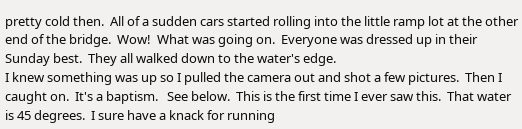pretty cold then.  All of a sudden cars started rolling into the little ramp lot at the other end of the bridge.  Wow!  What was going on.  Everyone was dressed up in their Sunday best.  They all walked down to the water's edge.
I knew something was up so I pulled the camera out and shot a few pictures.  Then I caught on.  It's a baptism.   See below.  This is the first time I ever saw this.  That water is 45 degrees.  I sure have a knack for running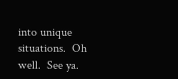into unique situations.  Oh well.  See ya.